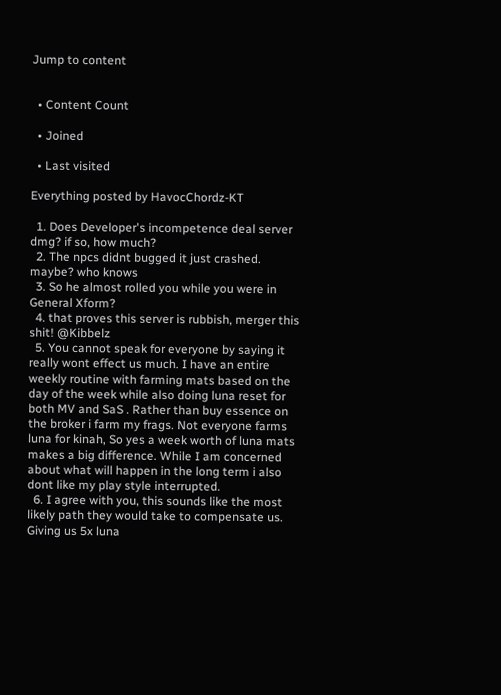Jump to content


  • Content Count

  • Joined

  • Last visited

Everything posted by HavocChordz-KT

  1. Does Developer's incompetence deal server dmg? if so, how much?
  2. The npcs didnt bugged it just crashed. maybe? who knows
  3. So he almost rolled you while you were in General Xform?
  4. that proves this server is rubbish, merger this shit! @Kibbelz
  5. You cannot speak for everyone by saying it really wont effect us much. I have an entire weekly routine with farming mats based on the day of the week while also doing luna reset for both MV and SaS . Rather than buy essence on the broker i farm my frags. Not everyone farms luna for kinah, So yes a week worth of luna mats makes a big difference. While I am concerned about what will happen in the long term i also dont like my play style interrupted.
  6. I agree with you, this sounds like the most likely path they would take to compensate us. Giving us 5x luna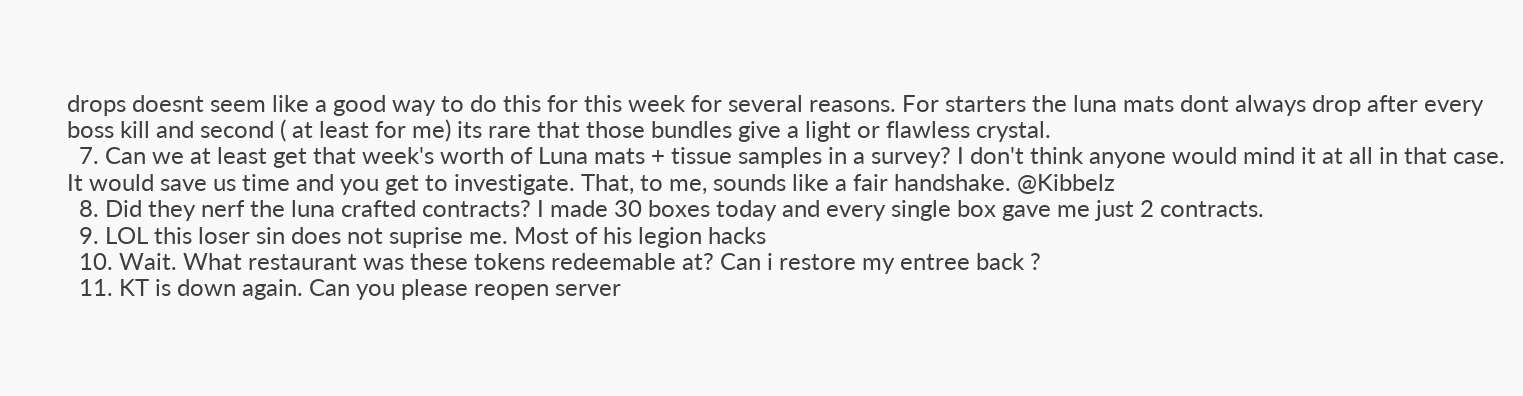drops doesnt seem like a good way to do this for this week for several reasons. For starters the luna mats dont always drop after every boss kill and second ( at least for me) its rare that those bundles give a light or flawless crystal.
  7. Can we at least get that week's worth of Luna mats + tissue samples in a survey? I don't think anyone would mind it at all in that case. It would save us time and you get to investigate. That, to me, sounds like a fair handshake. @Kibbelz
  8. Did they nerf the luna crafted contracts? I made 30 boxes today and every single box gave me just 2 contracts.
  9. LOL this loser sin does not suprise me. Most of his legion hacks
  10. Wait. What restaurant was these tokens redeemable at? Can i restore my entree back ?
  11. KT is down again. Can you please reopen server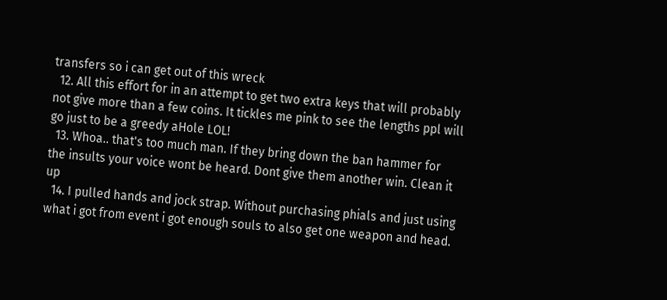transfers so i can get out of this wreck
  12. All this effort for in an attempt to get two extra keys that will probably not give more than a few coins. It tickles me pink to see the lengths ppl will go just to be a greedy aHole LOL!
  13. Whoa.. that's too much man. If they bring down the ban hammer for the insults your voice wont be heard. Dont give them another win. Clean it up
  14. I pulled hands and jock strap. Without purchasing phials and just using what i got from event i got enough souls to also get one weapon and head.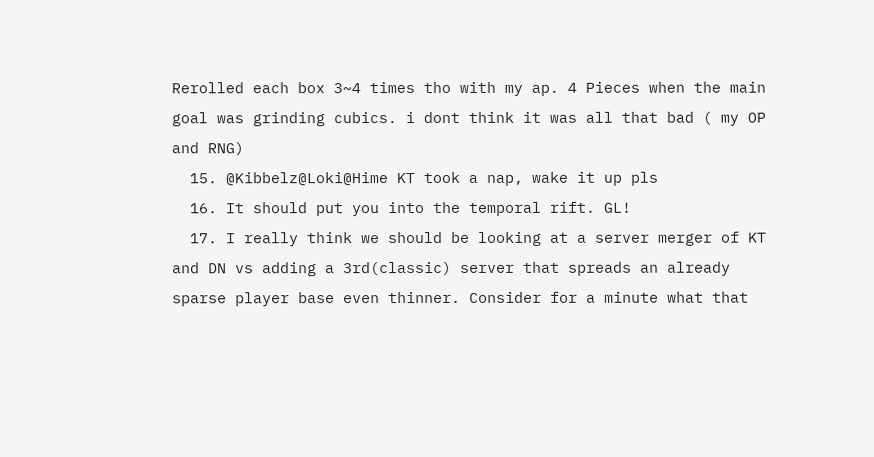Rerolled each box 3~4 times tho with my ap. 4 Pieces when the main goal was grinding cubics. i dont think it was all that bad ( my OP and RNG)
  15. @Kibbelz@Loki@Hime KT took a nap, wake it up pls
  16. It should put you into the temporal rift. GL!
  17. I really think we should be looking at a server merger of KT and DN vs adding a 3rd(classic) server that spreads an already sparse player base even thinner. Consider for a minute what that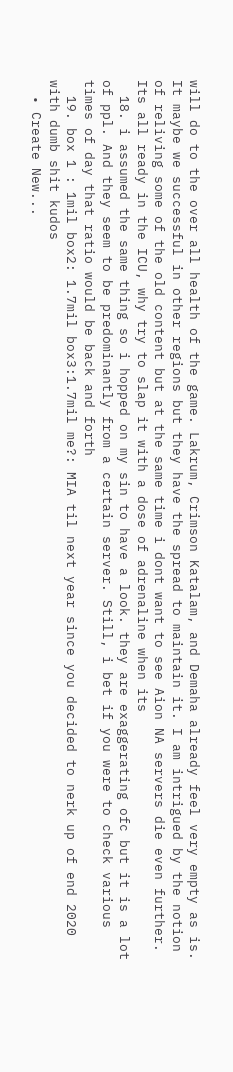will do to the over all health of the game. Lakrum, Crimson Katalam, and Demaha already feel very empty as is. It maybe we successful in other regions but they have the spread to maintain it. I am intrigued by the notion of reliving some of the old content but at the same time i dont want to see Aion NA servers die even further. Its all ready in the ICU, why try to slap it with a dose of adrenaline when its
  18. i assumed the same thing so i hopped on my sin to have a look. they are exaggerating ofc but it is a lot of ppl. And they seem to be predominantly from a certain server. Still, i bet if you were to check various times of day that ratio would be back and forth
  19. box 1 : 1mil box2: 1.7mil box3:1.7mil me?: MIA til next year since you decided to nerk up of end 2020 with dumb shit kudos
  • Create New...